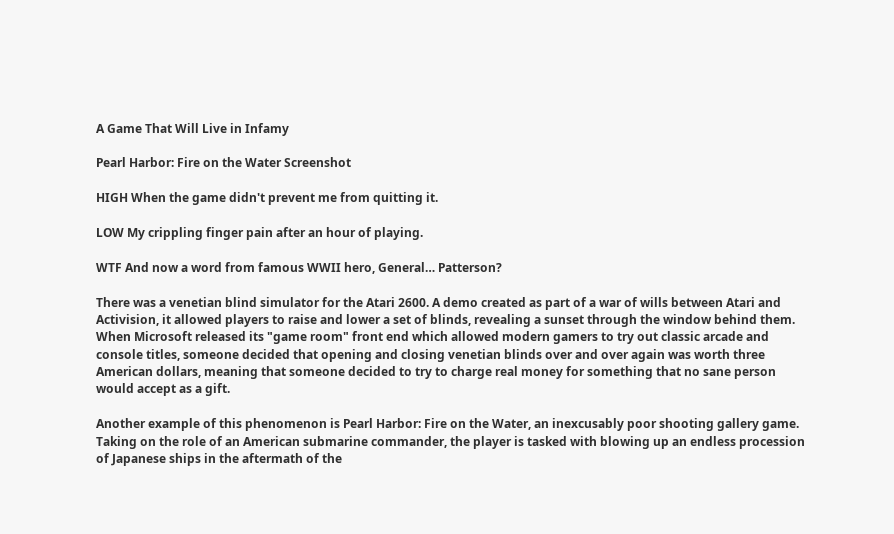A Game That Will Live in Infamy

Pearl Harbor: Fire on the Water Screenshot

HIGH When the game didn't prevent me from quitting it.

LOW My crippling finger pain after an hour of playing.

WTF And now a word from famous WWII hero, General… Patterson?

There was a venetian blind simulator for the Atari 2600. A demo created as part of a war of wills between Atari and Activision, it allowed players to raise and lower a set of blinds, revealing a sunset through the window behind them. When Microsoft released its "game room" front end which allowed modern gamers to try out classic arcade and console titles, someone decided that opening and closing venetian blinds over and over again was worth three American dollars, meaning that someone decided to try to charge real money for something that no sane person would accept as a gift.

Another example of this phenomenon is Pearl Harbor: Fire on the Water, an inexcusably poor shooting gallery game. Taking on the role of an American submarine commander, the player is tasked with blowing up an endless procession of Japanese ships in the aftermath of the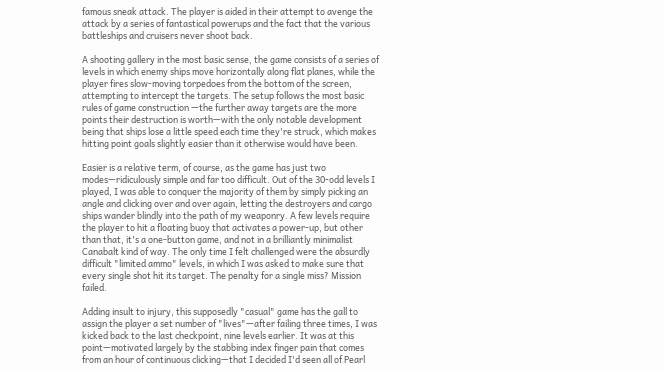famous sneak attack. The player is aided in their attempt to avenge the attack by a series of fantastical powerups and the fact that the various battleships and cruisers never shoot back.

A shooting gallery in the most basic sense, the game consists of a series of levels in which enemy ships move horizontally along flat planes, while the player fires slow-moving torpedoes from the bottom of the screen, attempting to intercept the targets. The setup follows the most basic rules of game construction —the further away targets are the more points their destruction is worth—with the only notable development being that ships lose a little speed each time they're struck, which makes hitting point goals slightly easier than it otherwise would have been.

Easier is a relative term, of course, as the game has just two modes—ridiculously simple and far too difficult. Out of the 30-odd levels I played, I was able to conquer the majority of them by simply picking an angle and clicking over and over again, letting the destroyers and cargo ships wander blindly into the path of my weaponry. A few levels require the player to hit a floating buoy that activates a power-up, but other than that, it's a one-button game, and not in a brilliantly minimalist Canabalt kind of way. The only time I felt challenged were the absurdly difficult "limited ammo" levels, in which I was asked to make sure that every single shot hit its target. The penalty for a single miss? Mission failed.

Adding insult to injury, this supposedly "casual" game has the gall to assign the player a set number of "lives"—after failing three times, I was kicked back to the last checkpoint, nine levels earlier. It was at this point—motivated largely by the stabbing index finger pain that comes from an hour of continuous clicking—that I decided I'd seen all of Pearl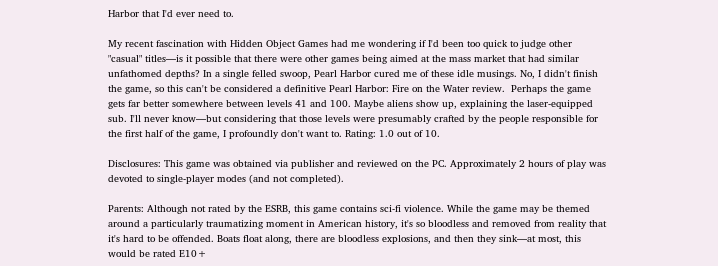Harbor that I'd ever need to.

My recent fascination with Hidden Object Games had me wondering if I'd been too quick to judge other "casual" titles—is it possible that there were other games being aimed at the mass market that had similar unfathomed depths? In a single felled swoop, Pearl Harbor cured me of these idle musings. No, I didn't finish the game, so this can't be considered a definitive Pearl Harbor: Fire on the Water review.  Perhaps the game gets far better somewhere between levels 41 and 100. Maybe aliens show up, explaining the laser-equipped sub. I'll never know—but considering that those levels were presumably crafted by the people responsible for the first half of the game, I profoundly don't want to. Rating: 1.0 out of 10.

Disclosures: This game was obtained via publisher and reviewed on the PC. Approximately 2 hours of play was devoted to single-player modes (and not completed).

Parents: Although not rated by the ESRB, this game contains sci-fi violence. While the game may be themed around a particularly traumatizing moment in American history, it's so bloodless and removed from reality that it's hard to be offended. Boats float along, there are bloodless explosions, and then they sink—at most, this would be rated E10+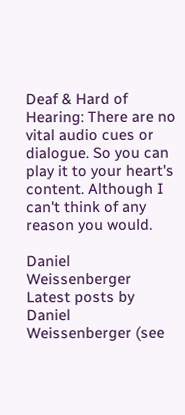Deaf & Hard of Hearing: There are no vital audio cues or dialogue. So you can play it to your heart's content. Although I can't think of any reason you would.

Daniel Weissenberger
Latest posts by Daniel Weissenberger (see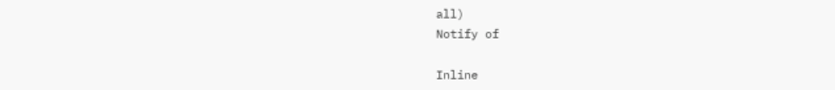all)
Notify of

Inline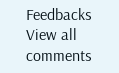Feedbacks
View all comments